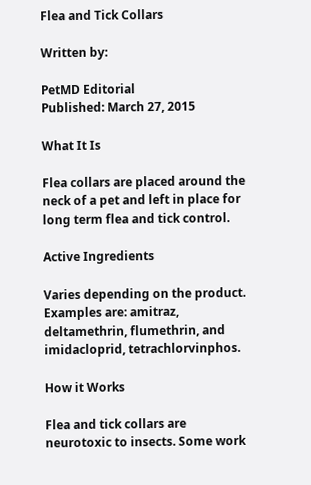Flea and Tick Collars

Written by:

PetMD Editorial
Published: March 27, 2015

What It Is

Flea collars are placed around the neck of a pet and left in place for long term flea and tick control.

Active Ingredients

Varies depending on the product. Examples are: amitraz, deltamethrin, flumethrin, and imidacloprid, tetrachlorvinphos.

How it Works

Flea and tick collars are neurotoxic to insects. Some work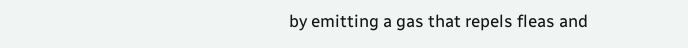by emitting a gas that repels fleas and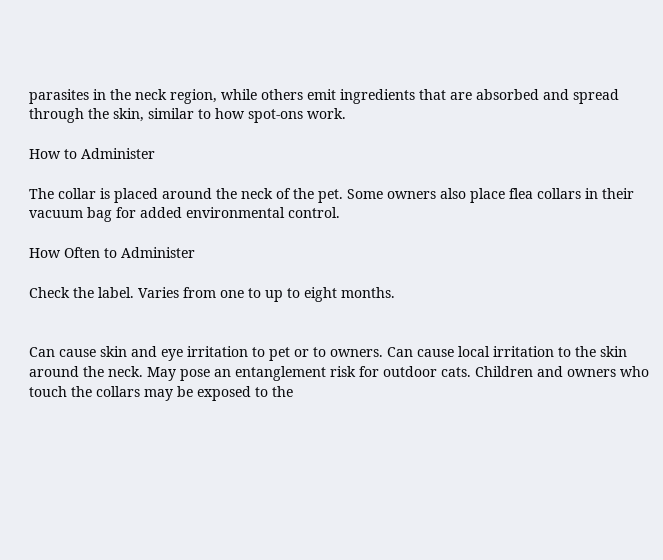parasites in the neck region, while others emit ingredients that are absorbed and spread through the skin, similar to how spot-ons work.

How to Administer

The collar is placed around the neck of the pet. Some owners also place flea collars in their vacuum bag for added environmental control.

How Often to Administer

Check the label. Varies from one to up to eight months.


Can cause skin and eye irritation to pet or to owners. Can cause local irritation to the skin around the neck. May pose an entanglement risk for outdoor cats. Children and owners who touch the collars may be exposed to the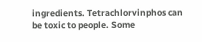ingredients. Tetrachlorvinphos can be toxic to people. Some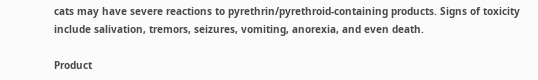cats may have severe reactions to pyrethrin/pyrethroid-containing products. Signs of toxicity include salivation, tremors, seizures, vomiting, anorexia, and even death.

Product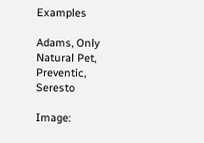Examples

Adams, Only Natural Pet, Preventic, Seresto

Image: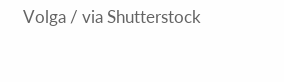Volga / via Shutterstock